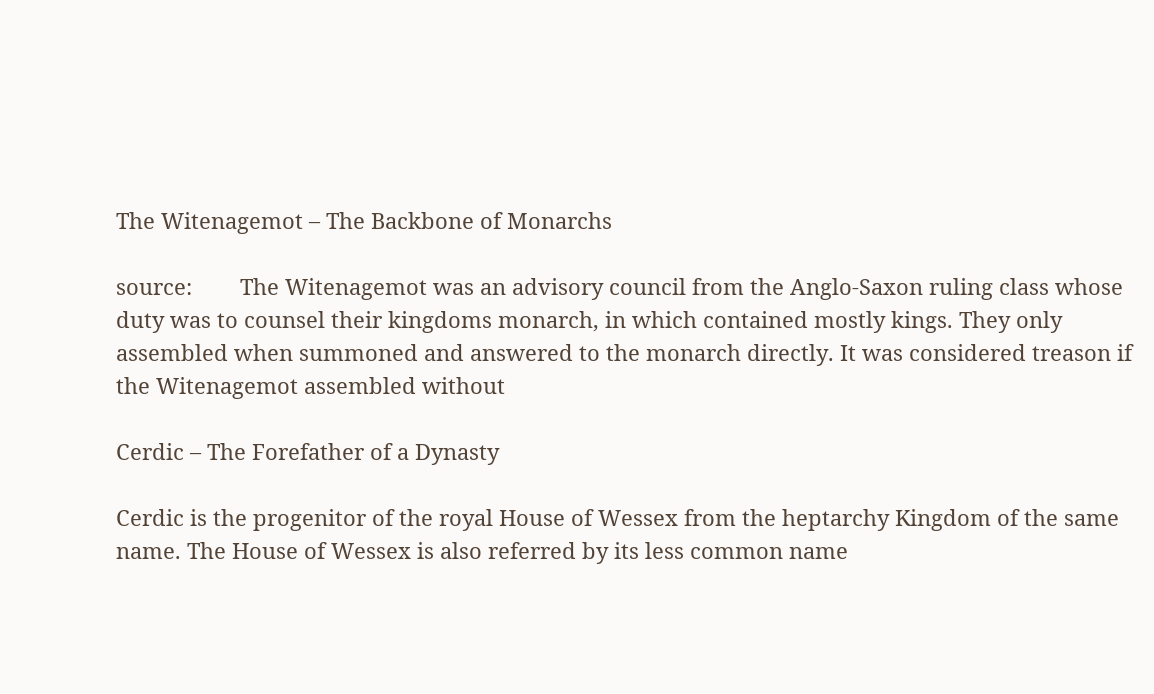The Witenagemot – The Backbone of Monarchs

source:        The Witenagemot was an advisory council from the Anglo-Saxon ruling class whose duty was to counsel their kingdoms monarch, in which contained mostly kings. They only assembled when summoned and answered to the monarch directly. It was considered treason if the Witenagemot assembled without

Cerdic – The Forefather of a Dynasty

Cerdic is the progenitor of the royal House of Wessex from the heptarchy Kingdom of the same name. The House of Wessex is also referred by its less common name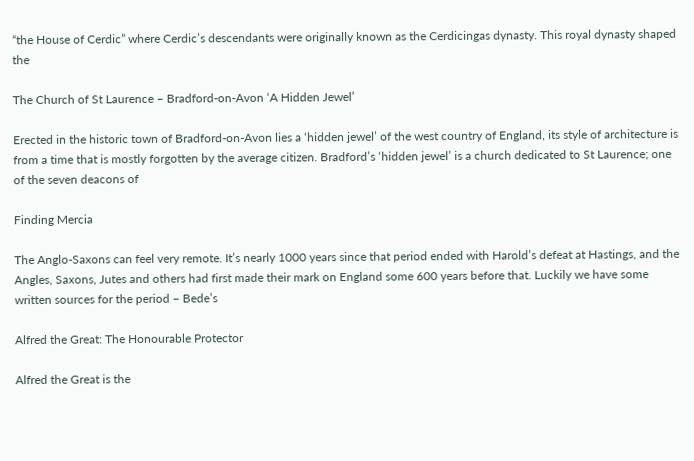“the House of Cerdic” where Cerdic’s descendants were originally known as the Cerdicingas dynasty. This royal dynasty shaped the

The Church of St Laurence – Bradford-on-Avon ‘A Hidden Jewel’

Erected in the historic town of Bradford-on-Avon lies a ‘hidden jewel’ of the west country of England, its style of architecture is from a time that is mostly forgotten by the average citizen. Bradford’s ‘hidden jewel’ is a church dedicated to St Laurence; one of the seven deacons of

Finding Mercia

The Anglo-Saxons can feel very remote. It’s nearly 1000 years since that period ended with Harold’s defeat at Hastings, and the Angles, Saxons, Jutes and others had first made their mark on England some 600 years before that. Luckily we have some written sources for the period – Bede’s

Alfred the Great: The Honourable Protector

Alfred the Great is the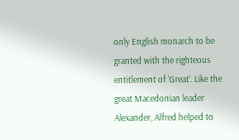only English monarch to be granted with the righteous entitlement of ‘Great’. Like the great Macedonian leader Alexander, Alfred helped to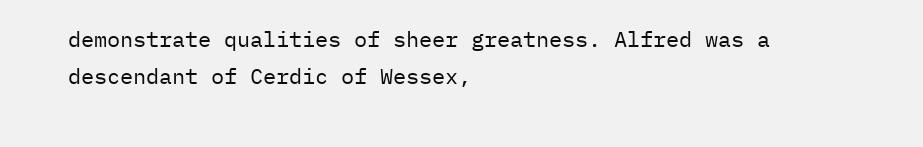demonstrate qualities of sheer greatness. Alfred was a descendant of Cerdic of Wessex,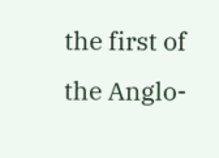the first of the Anglo-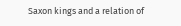Saxon kings and a relation of